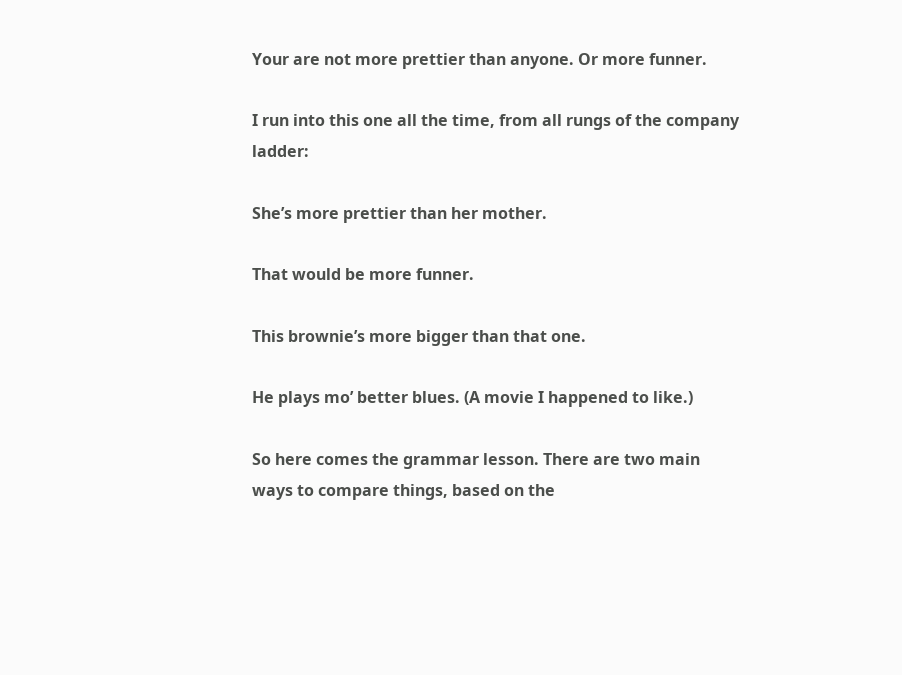Your are not more prettier than anyone. Or more funner.

I run into this one all the time, from all rungs of the company ladder:

She’s more prettier than her mother.

That would be more funner.

This brownie’s more bigger than that one.

He plays mo’ better blues. (A movie I happened to like.)

So here comes the grammar lesson. There are two main ways to compare things, based on the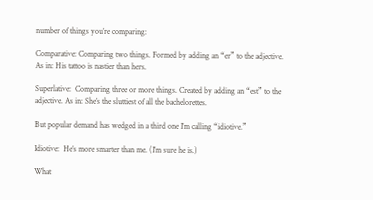number of things you’re comparing:

Comparative: Comparing two things. Formed by adding an “er” to the adjective. As in: His tattoo is nastier than hers.

Superlative:  Comparing three or more things. Created by adding an “est” to the adjective. As in: She’s the sluttiest of all the bachelorettes.

But popular demand has wedged in a third one I’m calling “idiotive.”

Idiotive:  He’s more smarter than me. (I’m sure he is.)

What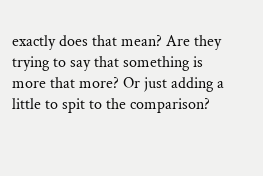exactly does that mean? Are they trying to say that something is more that more? Or just adding a little to spit to the comparison?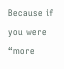Because if you were “more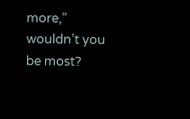more,” wouldn’t you be most?